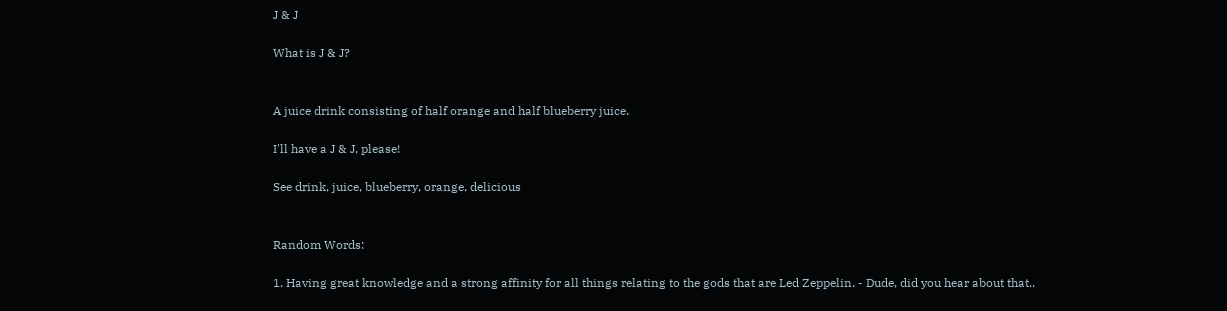J & J

What is J & J?


A juice drink consisting of half orange and half blueberry juice.

I'll have a J & J, please!

See drink, juice, blueberry, orange, delicious


Random Words:

1. Having great knowledge and a strong affinity for all things relating to the gods that are Led Zeppelin. - Dude, did you hear about that..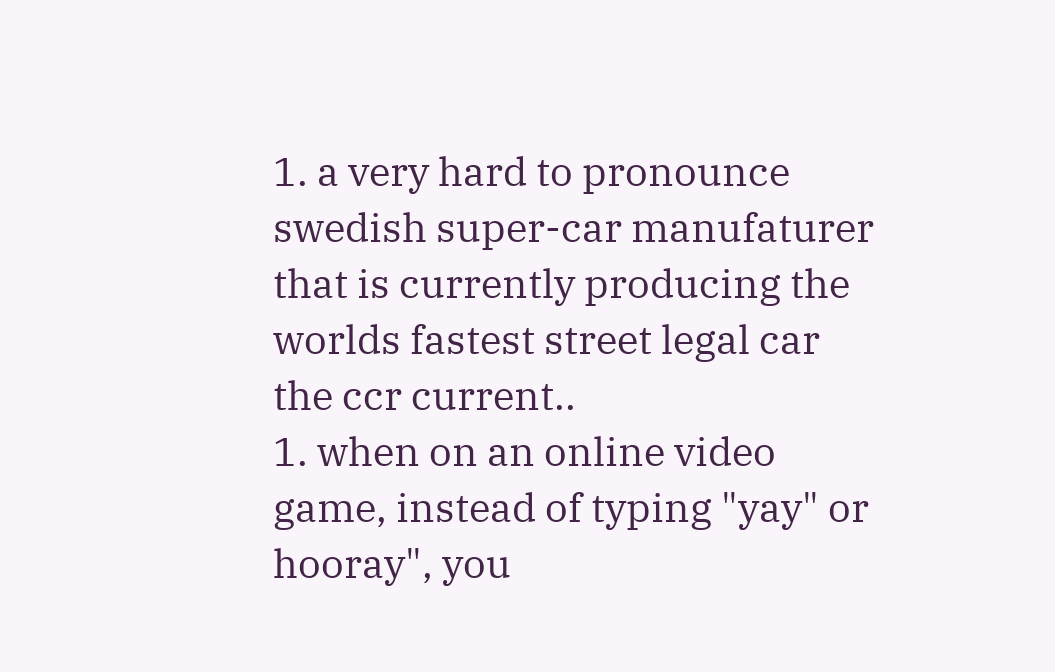1. a very hard to pronounce swedish super-car manufaturer that is currently producing the worlds fastest street legal car the ccr current..
1. when on an online video game, instead of typing "yay" or hooray", you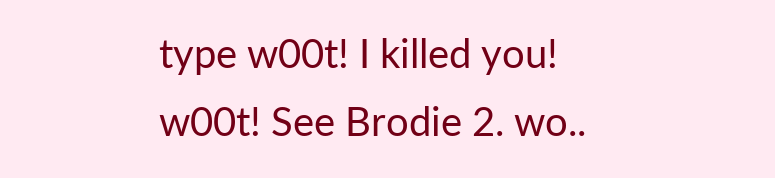type w00t! I killed you! w00t! See Brodie 2. wo..